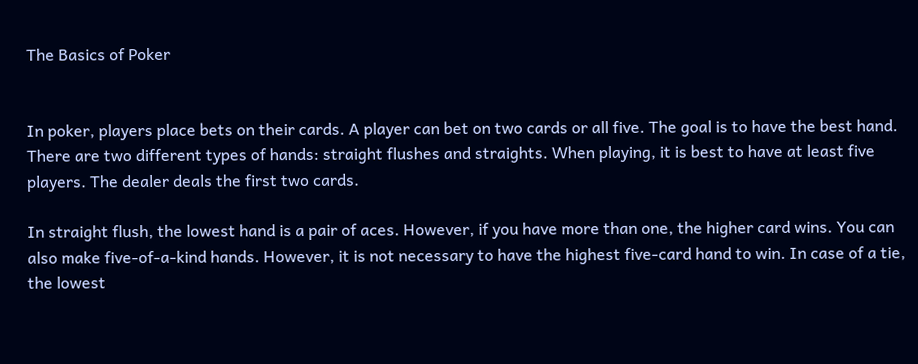The Basics of Poker


In poker, players place bets on their cards. A player can bet on two cards or all five. The goal is to have the best hand. There are two different types of hands: straight flushes and straights. When playing, it is best to have at least five players. The dealer deals the first two cards.

In straight flush, the lowest hand is a pair of aces. However, if you have more than one, the higher card wins. You can also make five-of-a-kind hands. However, it is not necessary to have the highest five-card hand to win. In case of a tie, the lowest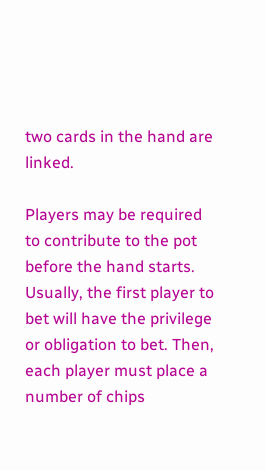two cards in the hand are linked.

Players may be required to contribute to the pot before the hand starts. Usually, the first player to bet will have the privilege or obligation to bet. Then, each player must place a number of chips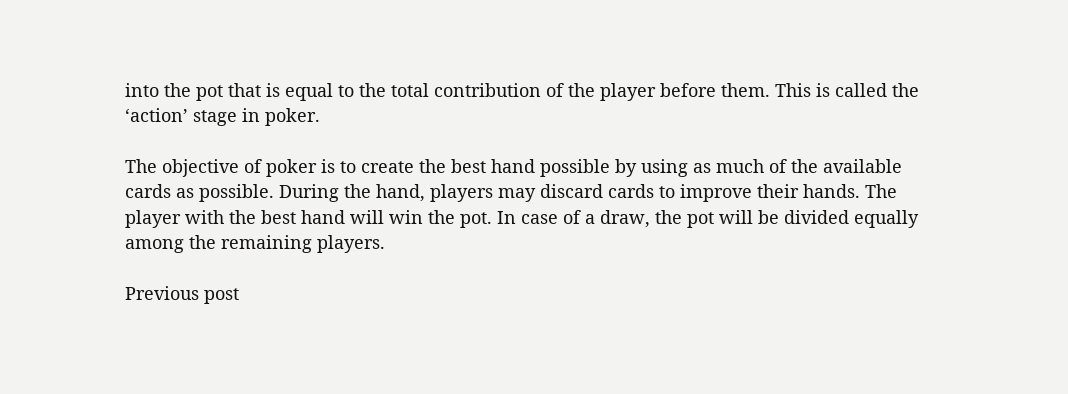into the pot that is equal to the total contribution of the player before them. This is called the ‘action’ stage in poker.

The objective of poker is to create the best hand possible by using as much of the available cards as possible. During the hand, players may discard cards to improve their hands. The player with the best hand will win the pot. In case of a draw, the pot will be divided equally among the remaining players.

Previous post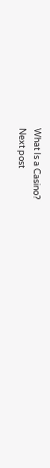What Is a Casino?
Next post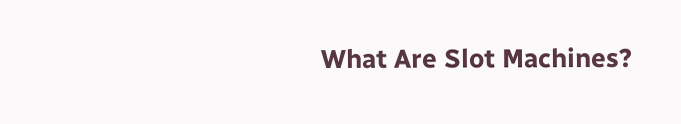What Are Slot Machines?